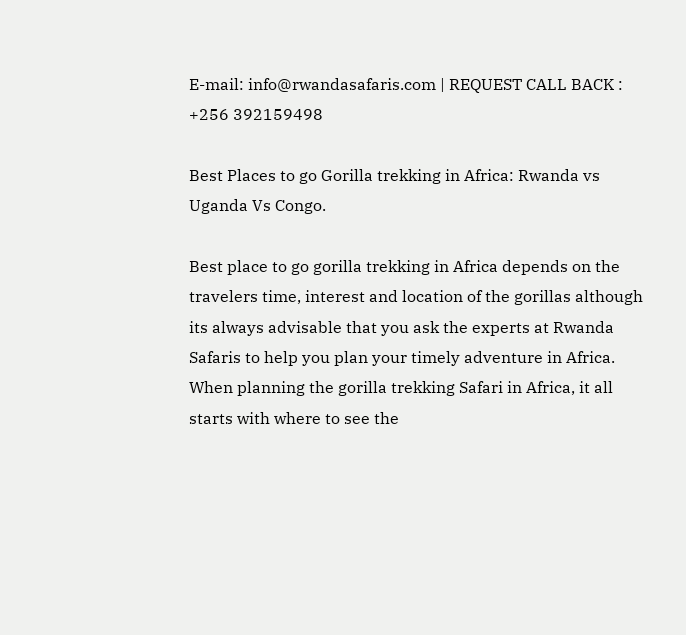E-mail: info@rwandasafaris.com | REQUEST CALL BACK : +256 392159498

Best Places to go Gorilla trekking in Africa: Rwanda vs Uganda Vs Congo.

Best place to go gorilla trekking in Africa depends on the travelers time, interest and location of the gorillas although its always advisable that you ask the experts at Rwanda Safaris to help you plan your timely adventure in Africa. When planning the gorilla trekking Safari in Africa, it all starts with where to see the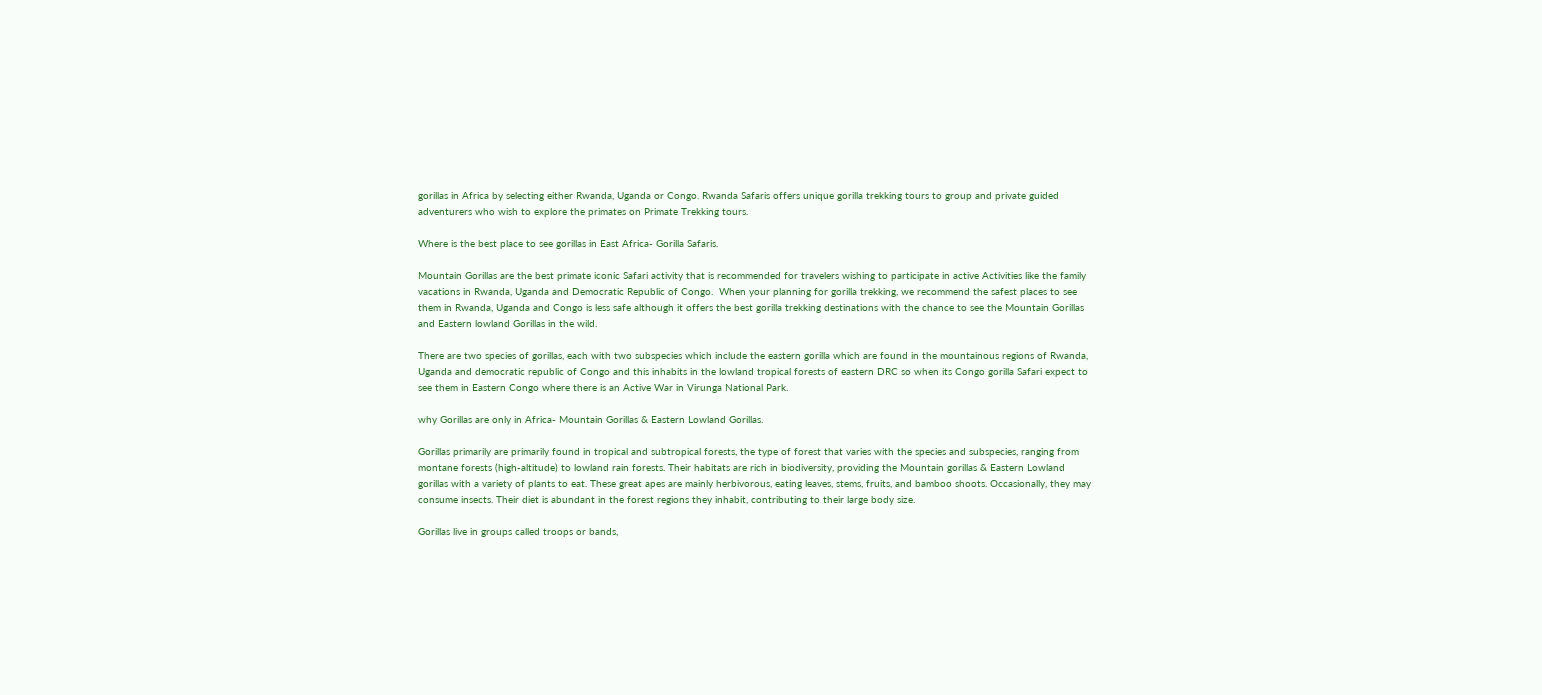gorillas in Africa by selecting either Rwanda, Uganda or Congo. Rwanda Safaris offers unique gorilla trekking tours to group and private guided adventurers who wish to explore the primates on Primate Trekking tours.

Where is the best place to see gorillas in East Africa- Gorilla Safaris.

Mountain Gorillas are the best primate iconic Safari activity that is recommended for travelers wishing to participate in active Activities like the family vacations in Rwanda, Uganda and Democratic Republic of Congo.  When your planning for gorilla trekking, we recommend the safest places to see them in Rwanda, Uganda and Congo is less safe although it offers the best gorilla trekking destinations with the chance to see the Mountain Gorillas and Eastern lowland Gorillas in the wild.

There are two species of gorillas, each with two subspecies which include the eastern gorilla which are found in the mountainous regions of Rwanda, Uganda and democratic republic of Congo and this inhabits in the lowland tropical forests of eastern DRC so when its Congo gorilla Safari expect to see them in Eastern Congo where there is an Active War in Virunga National Park.

why Gorillas are only in Africa- Mountain Gorillas & Eastern Lowland Gorillas.

Gorillas primarily are primarily found in tropical and subtropical forests, the type of forest that varies with the species and subspecies, ranging from montane forests (high-altitude) to lowland rain forests. Their habitats are rich in biodiversity, providing the Mountain gorillas & Eastern Lowland gorillas with a variety of plants to eat. These great apes are mainly herbivorous, eating leaves, stems, fruits, and bamboo shoots. Occasionally, they may consume insects. Their diet is abundant in the forest regions they inhabit, contributing to their large body size.

Gorillas live in groups called troops or bands,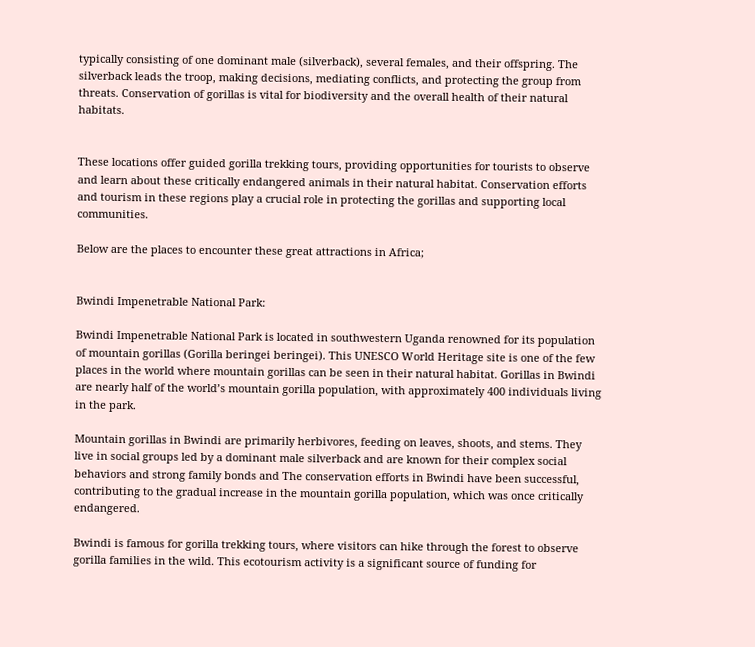typically consisting of one dominant male (silverback), several females, and their offspring. The silverback leads the troop, making decisions, mediating conflicts, and protecting the group from threats. Conservation of gorillas is vital for biodiversity and the overall health of their natural habitats.


These locations offer guided gorilla trekking tours, providing opportunities for tourists to observe and learn about these critically endangered animals in their natural habitat. Conservation efforts and tourism in these regions play a crucial role in protecting the gorillas and supporting local communities.

Below are the places to encounter these great attractions in Africa;


Bwindi Impenetrable National Park:

Bwindi Impenetrable National Park is located in southwestern Uganda renowned for its population of mountain gorillas (Gorilla beringei beringei). This UNESCO World Heritage site is one of the few places in the world where mountain gorillas can be seen in their natural habitat. Gorillas in Bwindi are nearly half of the world’s mountain gorilla population, with approximately 400 individuals living in the park.

Mountain gorillas in Bwindi are primarily herbivores, feeding on leaves, shoots, and stems. They live in social groups led by a dominant male silverback and are known for their complex social behaviors and strong family bonds and The conservation efforts in Bwindi have been successful, contributing to the gradual increase in the mountain gorilla population, which was once critically endangered.

Bwindi is famous for gorilla trekking tours, where visitors can hike through the forest to observe gorilla families in the wild. This ecotourism activity is a significant source of funding for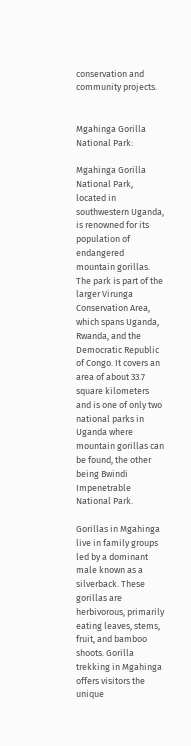conservation and community projects.


Mgahinga Gorilla National Park:

Mgahinga Gorilla National Park, located in southwestern Uganda, is renowned for its population of endangered mountain gorillas. The park is part of the larger Virunga Conservation Area, which spans Uganda, Rwanda, and the Democratic Republic of Congo. It covers an area of about 33.7 square kilometers and is one of only two national parks in Uganda where mountain gorillas can be found, the other being Bwindi Impenetrable National Park.

Gorillas in Mgahinga live in family groups led by a dominant male known as a silverback. These gorillas are herbivorous, primarily eating leaves, stems, fruit, and bamboo shoots. Gorilla trekking in Mgahinga offers visitors the unique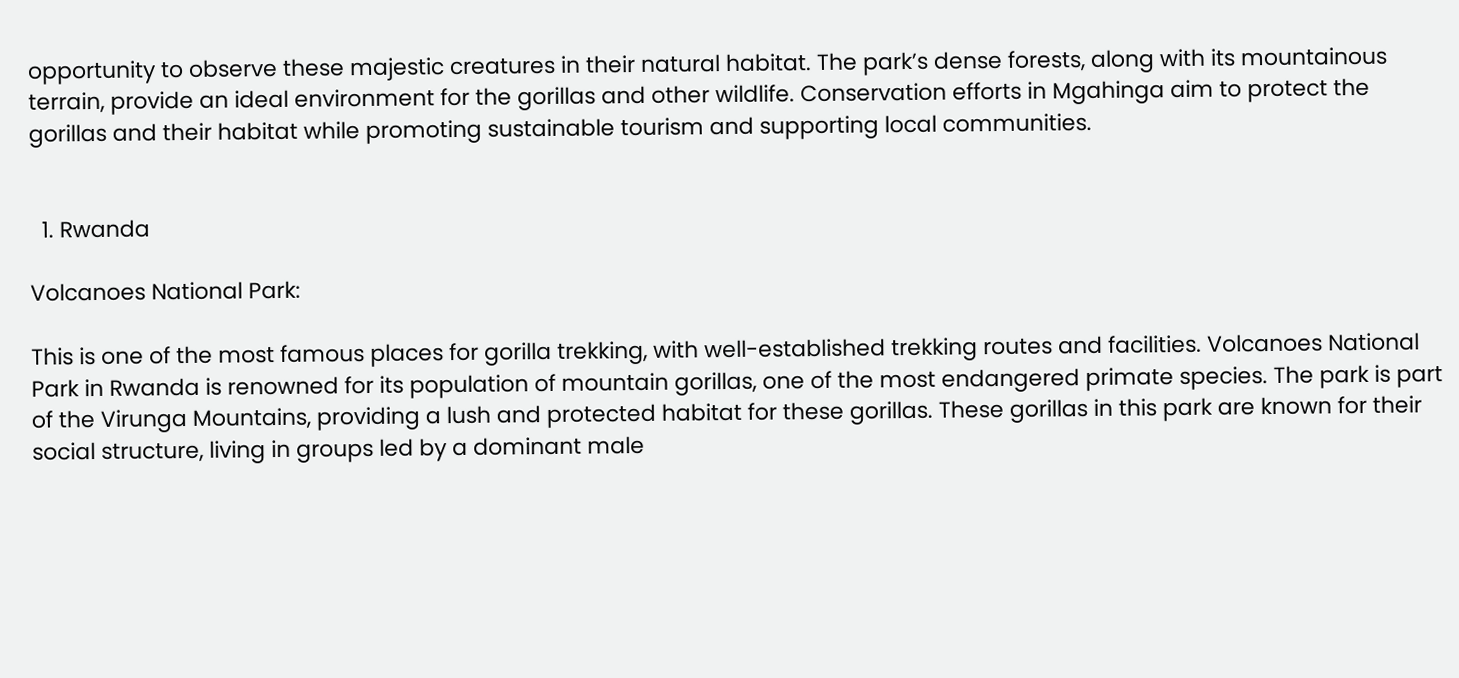opportunity to observe these majestic creatures in their natural habitat. The park’s dense forests, along with its mountainous terrain, provide an ideal environment for the gorillas and other wildlife. Conservation efforts in Mgahinga aim to protect the gorillas and their habitat while promoting sustainable tourism and supporting local communities.


  1. Rwanda

Volcanoes National Park:

This is one of the most famous places for gorilla trekking, with well-established trekking routes and facilities. Volcanoes National Park in Rwanda is renowned for its population of mountain gorillas, one of the most endangered primate species. The park is part of the Virunga Mountains, providing a lush and protected habitat for these gorillas. These gorillas in this park are known for their social structure, living in groups led by a dominant male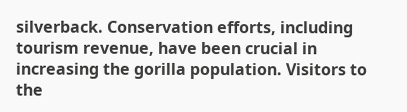silverback. Conservation efforts, including tourism revenue, have been crucial in increasing the gorilla population. Visitors to the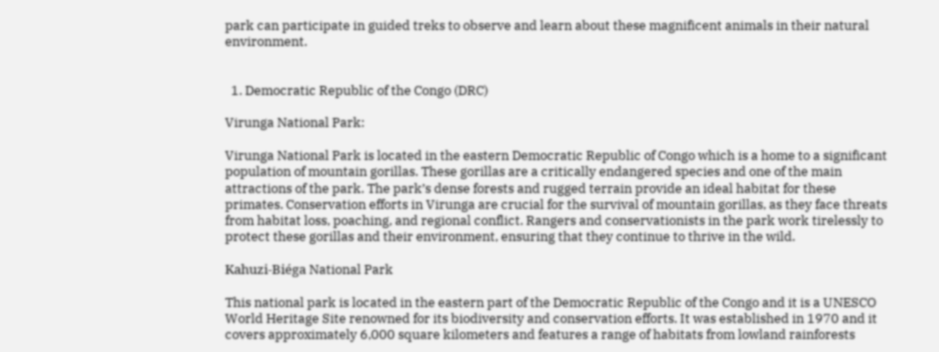park can participate in guided treks to observe and learn about these magnificent animals in their natural environment.


  1. Democratic Republic of the Congo (DRC)

Virunga National Park:

Virunga National Park is located in the eastern Democratic Republic of Congo which is a home to a significant population of mountain gorillas. These gorillas are a critically endangered species and one of the main attractions of the park. The park’s dense forests and rugged terrain provide an ideal habitat for these primates. Conservation efforts in Virunga are crucial for the survival of mountain gorillas, as they face threats from habitat loss, poaching, and regional conflict. Rangers and conservationists in the park work tirelessly to protect these gorillas and their environment, ensuring that they continue to thrive in the wild.

Kahuzi-Biéga National Park

This national park is located in the eastern part of the Democratic Republic of the Congo and it is a UNESCO World Heritage Site renowned for its biodiversity and conservation efforts. It was established in 1970 and it covers approximately 6,000 square kilometers and features a range of habitats from lowland rainforests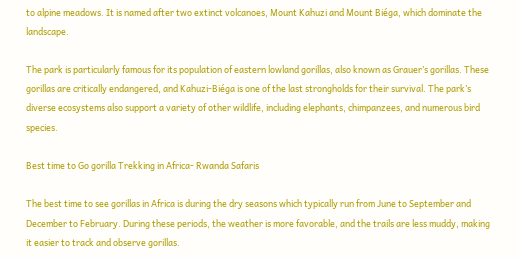to alpine meadows. It is named after two extinct volcanoes, Mount Kahuzi and Mount Biéga, which dominate the landscape.

The park is particularly famous for its population of eastern lowland gorillas, also known as Grauer’s gorillas. These gorillas are critically endangered, and Kahuzi-Biéga is one of the last strongholds for their survival. The park’s diverse ecosystems also support a variety of other wildlife, including elephants, chimpanzees, and numerous bird species.

Best time to Go gorilla Trekking in Africa- Rwanda Safaris

The best time to see gorillas in Africa is during the dry seasons which typically run from June to September and December to February. During these periods, the weather is more favorable, and the trails are less muddy, making it easier to track and observe gorillas.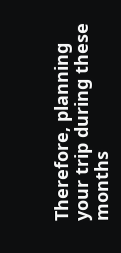Therefore, planning your trip during these months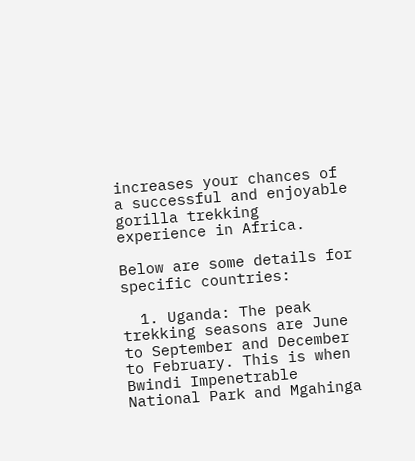increases your chances of a successful and enjoyable gorilla trekking experience in Africa.

Below are some details for specific countries:

  1. Uganda: The peak trekking seasons are June to September and December to February. This is when Bwindi Impenetrable National Park and Mgahinga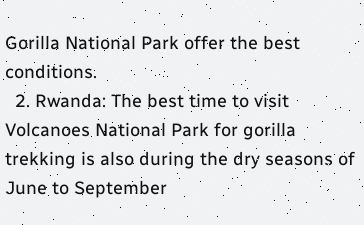Gorilla National Park offer the best conditions.
  2. Rwanda: The best time to visit Volcanoes National Park for gorilla trekking is also during the dry seasons of June to September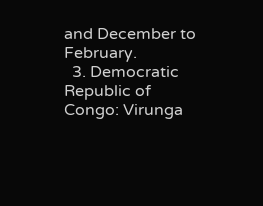and December to February.
  3. Democratic Republic of Congo: Virunga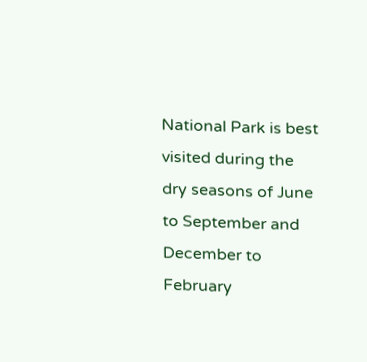National Park is best visited during the dry seasons of June to September and December to February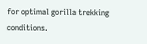for optimal gorilla trekking conditions.